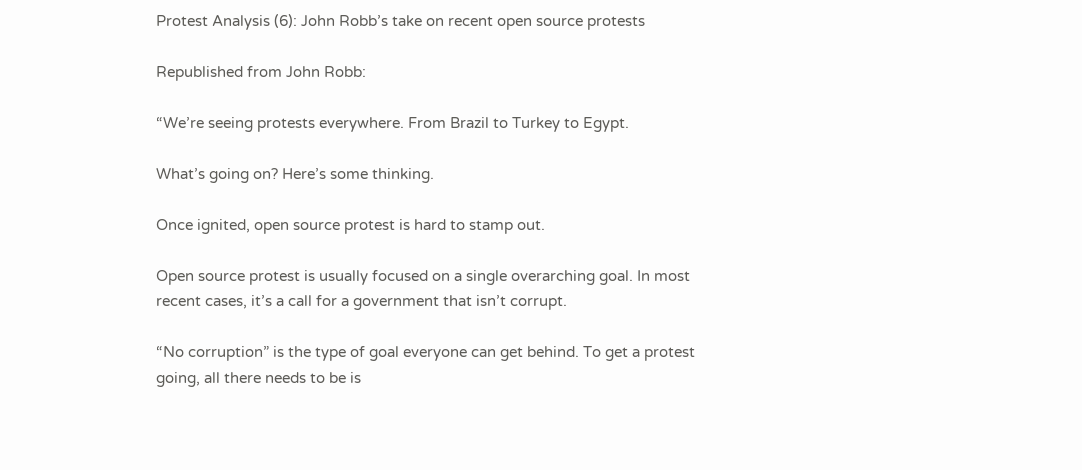Protest Analysis (6): John Robb’s take on recent open source protests

Republished from John Robb:

“We’re seeing protests everywhere. From Brazil to Turkey to Egypt.

What’s going on? Here’s some thinking.

Once ignited, open source protest is hard to stamp out.

Open source protest is usually focused on a single overarching goal. In most recent cases, it’s a call for a government that isn’t corrupt.

“No corruption” is the type of goal everyone can get behind. To get a protest going, all there needs to be is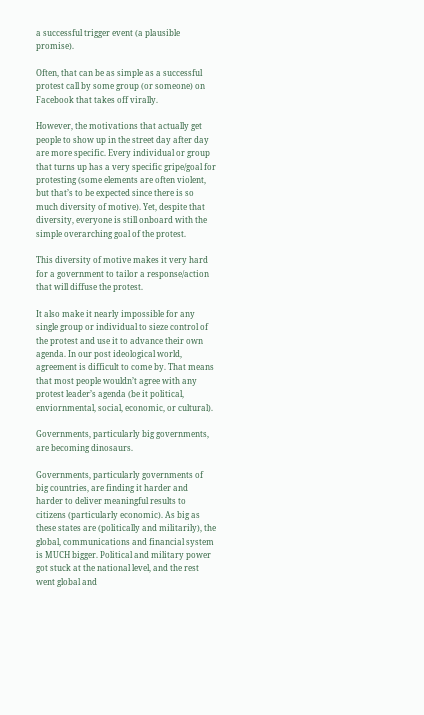a successful trigger event (a plausible promise).

Often, that can be as simple as a successful protest call by some group (or someone) on Facebook that takes off virally.

However, the motivations that actually get people to show up in the street day after day are more specific. Every individual or group that turns up has a very specific gripe/goal for protesting (some elements are often violent, but that’s to be expected since there is so much diversity of motive). Yet, despite that diversity, everyone is still onboard with the simple overarching goal of the protest.

This diversity of motive makes it very hard for a government to tailor a response/action that will diffuse the protest.

It also make it nearly impossible for any single group or individual to sieze control of the protest and use it to advance their own agenda. In our post ideological world, agreement is difficult to come by. That means that most people wouldn’t agree with any protest leader’s agenda (be it political, enviornmental, social, economic, or cultural).

Governments, particularly big governments, are becoming dinosaurs.

Governments, particularly governments of big countries, are finding it harder and harder to deliver meaningful results to citizens (particularly economic). As big as these states are (politically and militarily), the global, communications and financial system is MUCH bigger. Political and military power got stuck at the national level, and the rest went global and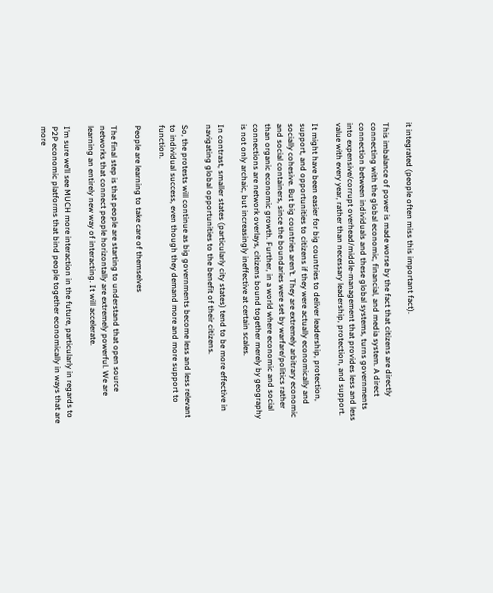it integrated (people often miss this important fact).

This imbalance of power is made worse by the fact that citizens are directly connecting with the global economic, financial, and media system. A direct connection between individuals and these global systems, turns governments into expensive/corrupt overhead/middle-management that provides less and less value with every year, rather than necessary leadership, protection, and support.

It might have been easier for big countries to deliver leadership, protection, support, and opportunities to citizens if they were actually economically and socially cohesive. But big countries aren’t. They are extremely arbitrary economic and social containers, since the boundaries were set by warfare/politics rather than organic economic growth. Further, in a world where economic and social connections are network overlays, citizens bound together merely by geography is not only archaic, but increasingly ineffective at certain scales.

In contrast, smaller states (particularly city states) tend to be more effective in navigating global opportunities to the benefit of their citizens.

So, the protests will continue as big governments become less and less relevant to individual success, even though they demand more and more support to function.

People are learning to take care of themselves

The final step is that people are starting to understand that open source networks that connect people horizontally are extremely powerful. We are learning an entirely new way of interacting. It will accelerate.

I’m sure we’ll see MUCH more interaction in the future, particularly in regards to P2P economic platforms that bind people together economically in ways that are more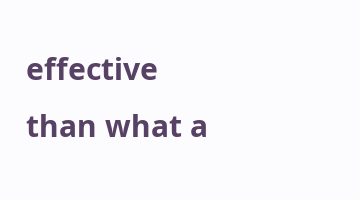effective than what a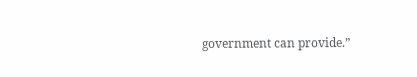government can provide.”